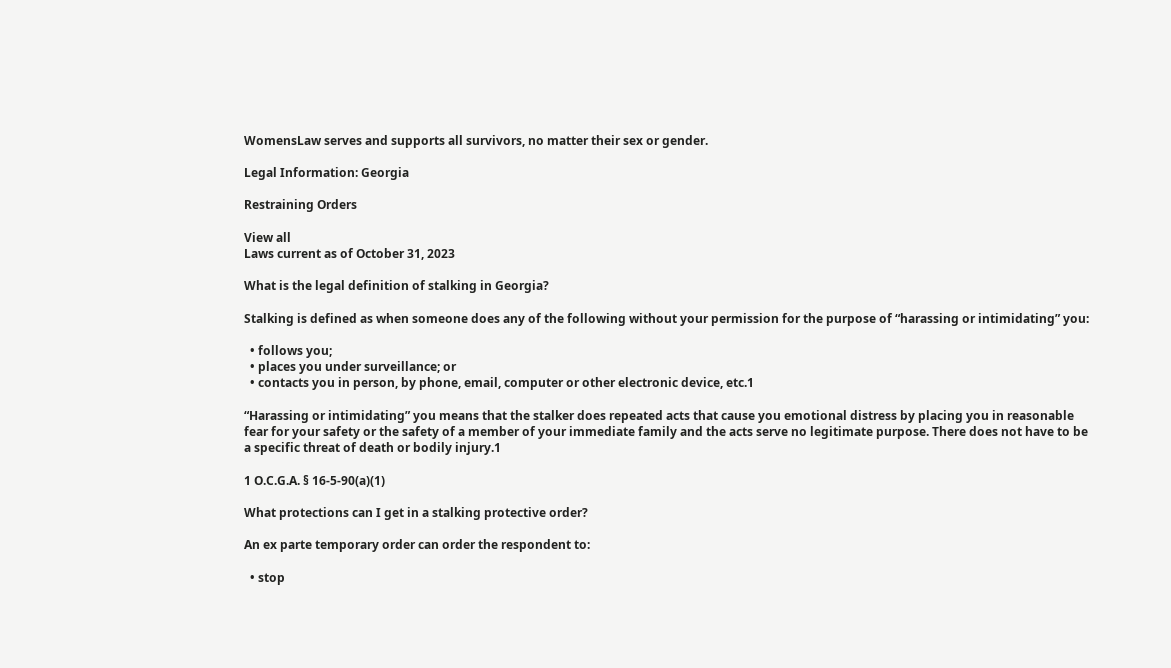WomensLaw serves and supports all survivors, no matter their sex or gender.

Legal Information: Georgia

Restraining Orders

View all
Laws current as of October 31, 2023

What is the legal definition of stalking in Georgia?

Stalking is defined as when someone does any of the following without your permission for the purpose of “harassing or intimidating” you:

  • follows you;
  • places you under surveillance; or
  • contacts you in person, by phone, email, computer or other electronic device, etc.1

“Harassing or intimidating” you means that the stalker does repeated acts that cause you emotional distress by placing you in reasonable fear for your safety or the safety of a member of your immediate family and the acts serve no legitimate purpose. There does not have to be a specific threat of death or bodily injury.1

1 O.C.G.A. § 16-5-90(a)(1)

What protections can I get in a stalking protective order?

An ex parte temporary order can order the respondent to:

  • stop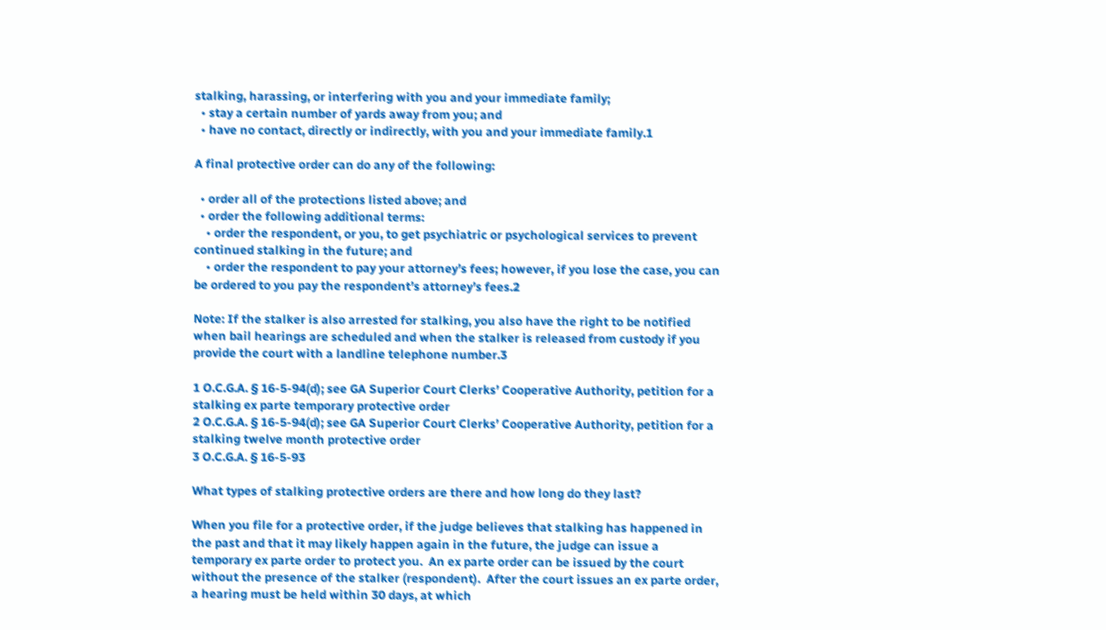stalking, harassing, or interfering with you and your immediate family;
  • stay a certain number of yards away from you; and
  • have no contact, directly or indirectly, with you and your immediate family.1

A final protective order can do any of the following:

  • order all of the protections listed above; and
  • order the following additional terms:
    • order the respondent, or you, to get psychiatric or psychological services to prevent continued stalking in the future; and
    • order the respondent to pay your attorney’s fees; however, if you lose the case, you can be ordered to you pay the respondent’s attorney’s fees.2

Note: If the stalker is also arrested for stalking, you also have the right to be notified when bail hearings are scheduled and when the stalker is released from custody if you provide the court with a landline telephone number.3

1 O.C.G.A. § 16-5-94(d); see GA Superior Court Clerks’ Cooperative Authority, petition for a stalking ex parte temporary protective order
2 O.C.G.A. § 16-5-94(d); see GA Superior Court Clerks’ Cooperative Authority, petition for a stalking twelve month protective order
3 O.C.G.A. § 16-5-93

What types of stalking protective orders are there and how long do they last?

When you file for a protective order, if the judge believes that stalking has happened in the past and that it may likely happen again in the future, the judge can issue a temporary ex parte order to protect you.  An ex parte order can be issued by the court without the presence of the stalker (respondent).  After the court issues an ex parte order, a hearing must be held within 30 days, at which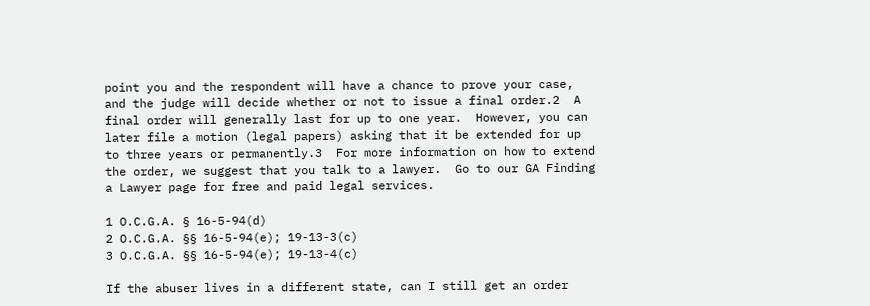point you and the respondent will have a chance to prove your case, and the judge will decide whether or not to issue a final order.2  A final order will generally last for up to one year.  However, you can later file a motion (legal papers) asking that it be extended for up to three years or permanently.3  For more information on how to extend the order, we suggest that you talk to a lawyer.  Go to our GA Finding a Lawyer page for free and paid legal services.

1 O.C.G.A. § 16-5-94(d)
2 O.C.G.A. §§ 16-5-94(e); 19-13-3(c)
3 O.C.G.A. §§ 16-5-94(e); 19-13-4(c)

If the abuser lives in a different state, can I still get an order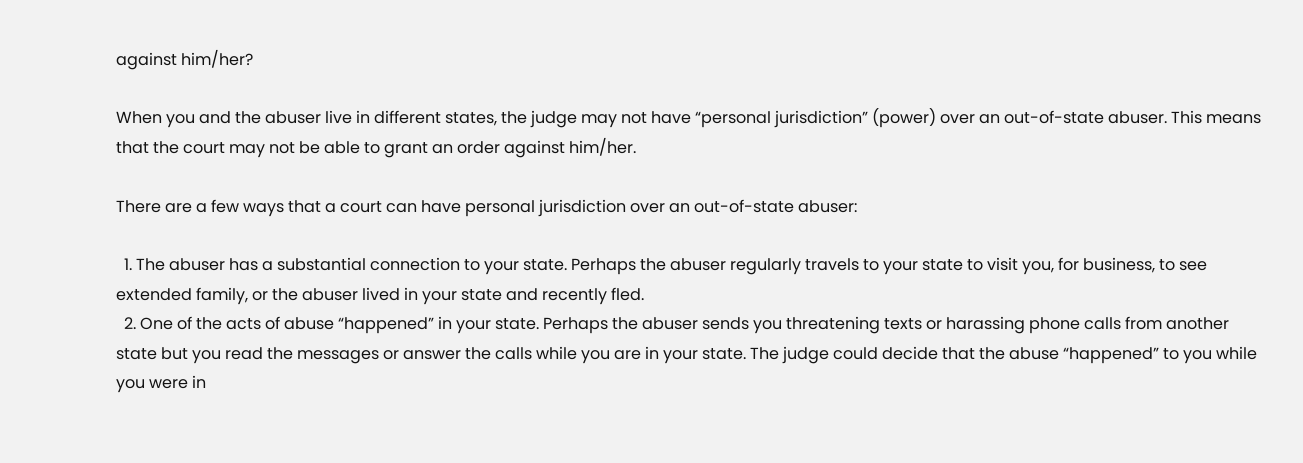against him/her?

When you and the abuser live in different states, the judge may not have “personal jurisdiction” (power) over an out-of-state abuser. This means that the court may not be able to grant an order against him/her.

There are a few ways that a court can have personal jurisdiction over an out-of-state abuser:

  1. The abuser has a substantial connection to your state. Perhaps the abuser regularly travels to your state to visit you, for business, to see extended family, or the abuser lived in your state and recently fled.
  2. One of the acts of abuse “happened” in your state. Perhaps the abuser sends you threatening texts or harassing phone calls from another state but you read the messages or answer the calls while you are in your state. The judge could decide that the abuse “happened” to you while you were in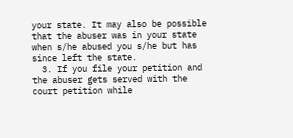your state. It may also be possible that the abuser was in your state when s/he abused you s/he but has since left the state.
  3. If you file your petition and the abuser gets served with the court petition while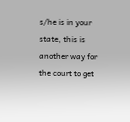s/he is in your state, this is another way for the court to get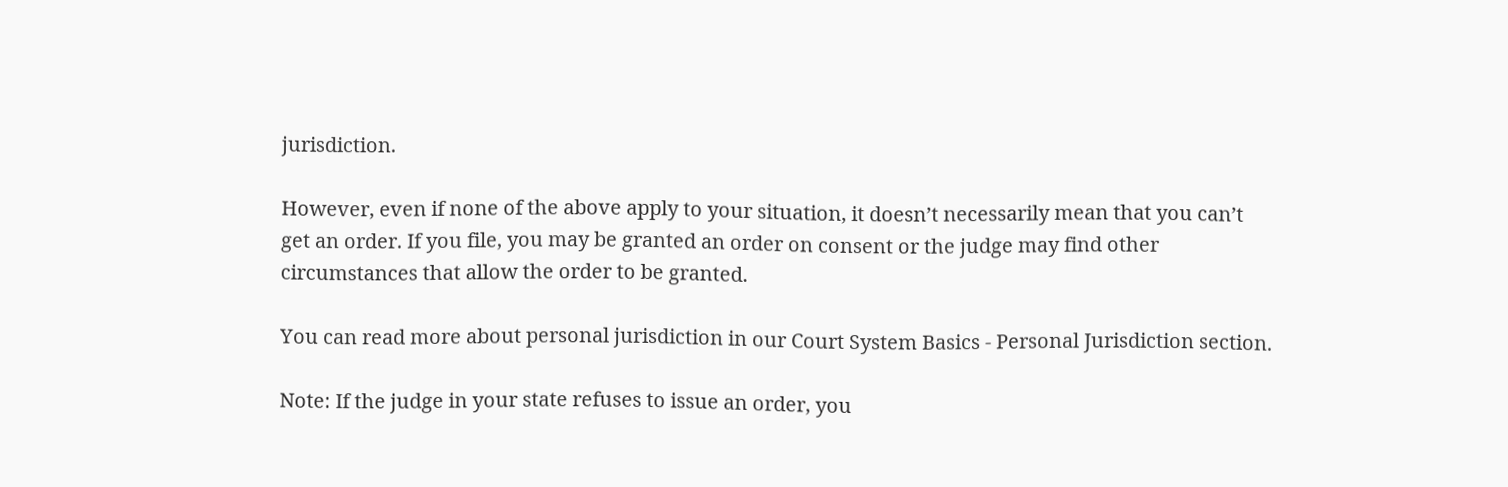jurisdiction.

However, even if none of the above apply to your situation, it doesn’t necessarily mean that you can’t get an order. If you file, you may be granted an order on consent or the judge may find other circumstances that allow the order to be granted.

You can read more about personal jurisdiction in our Court System Basics - Personal Jurisdiction section.

Note: If the judge in your state refuses to issue an order, you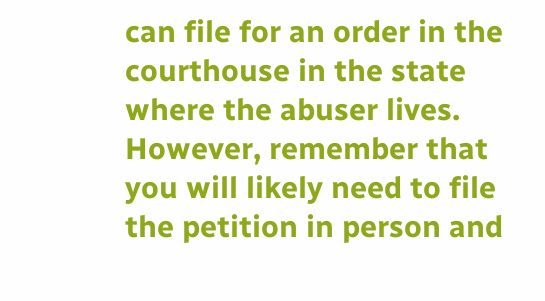can file for an order in the courthouse in the state where the abuser lives. However, remember that you will likely need to file the petition in person and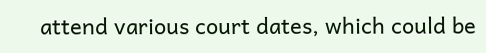attend various court dates, which could be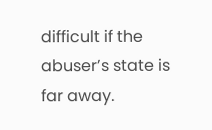difficult if the abuser’s state is far away.